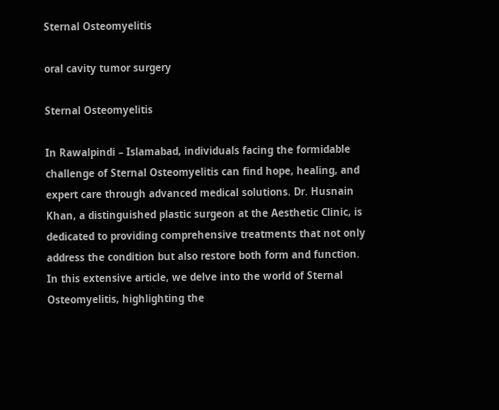Sternal Osteomyelitis

oral cavity tumor surgery

Sternal Osteomyelitis

In Rawalpindi – Islamabad, individuals facing the formidable challenge of Sternal Osteomyelitis can find hope, healing, and expert care through advanced medical solutions. Dr. Husnain Khan, a distinguished plastic surgeon at the Aesthetic Clinic, is dedicated to providing comprehensive treatments that not only address the condition but also restore both form and function. In this extensive article, we delve into the world of Sternal Osteomyelitis, highlighting the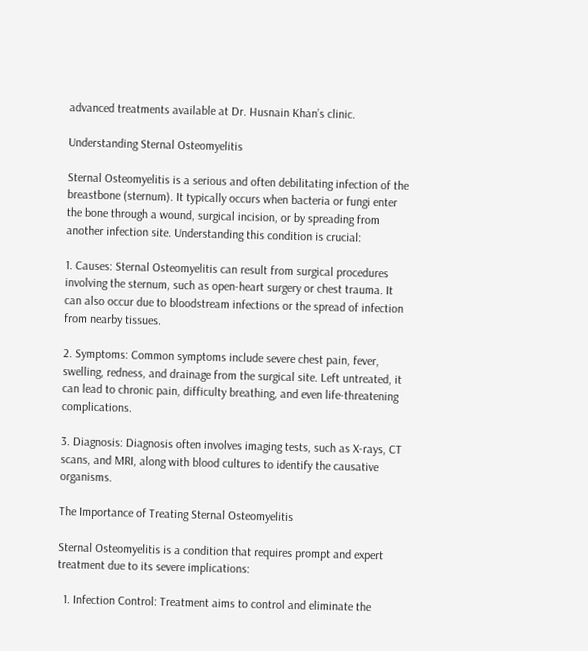advanced treatments available at Dr. Husnain Khan’s clinic.

Understanding Sternal Osteomyelitis

Sternal Osteomyelitis is a serious and often debilitating infection of the breastbone (sternum). It typically occurs when bacteria or fungi enter the bone through a wound, surgical incision, or by spreading from another infection site. Understanding this condition is crucial:

1. Causes: Sternal Osteomyelitis can result from surgical procedures involving the sternum, such as open-heart surgery or chest trauma. It can also occur due to bloodstream infections or the spread of infection from nearby tissues.

2. Symptoms: Common symptoms include severe chest pain, fever, swelling, redness, and drainage from the surgical site. Left untreated, it can lead to chronic pain, difficulty breathing, and even life-threatening complications.

3. Diagnosis: Diagnosis often involves imaging tests, such as X-rays, CT scans, and MRI, along with blood cultures to identify the causative organisms.

The Importance of Treating Sternal Osteomyelitis

Sternal Osteomyelitis is a condition that requires prompt and expert treatment due to its severe implications:

  1. Infection Control: Treatment aims to control and eliminate the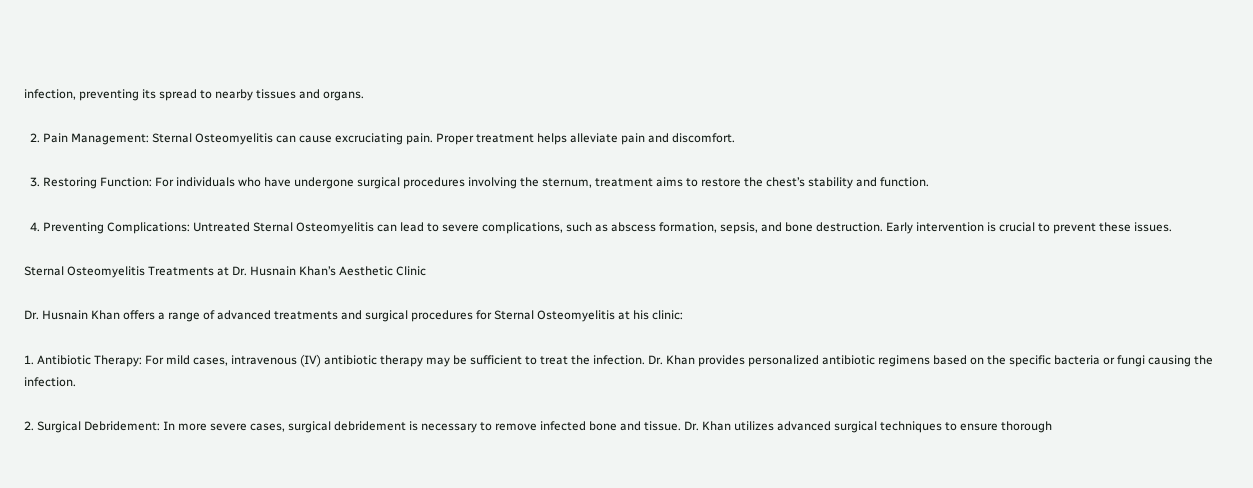infection, preventing its spread to nearby tissues and organs.

  2. Pain Management: Sternal Osteomyelitis can cause excruciating pain. Proper treatment helps alleviate pain and discomfort.

  3. Restoring Function: For individuals who have undergone surgical procedures involving the sternum, treatment aims to restore the chest’s stability and function.

  4. Preventing Complications: Untreated Sternal Osteomyelitis can lead to severe complications, such as abscess formation, sepsis, and bone destruction. Early intervention is crucial to prevent these issues.

Sternal Osteomyelitis Treatments at Dr. Husnain Khan’s Aesthetic Clinic

Dr. Husnain Khan offers a range of advanced treatments and surgical procedures for Sternal Osteomyelitis at his clinic:

1. Antibiotic Therapy: For mild cases, intravenous (IV) antibiotic therapy may be sufficient to treat the infection. Dr. Khan provides personalized antibiotic regimens based on the specific bacteria or fungi causing the infection.

2. Surgical Debridement: In more severe cases, surgical debridement is necessary to remove infected bone and tissue. Dr. Khan utilizes advanced surgical techniques to ensure thorough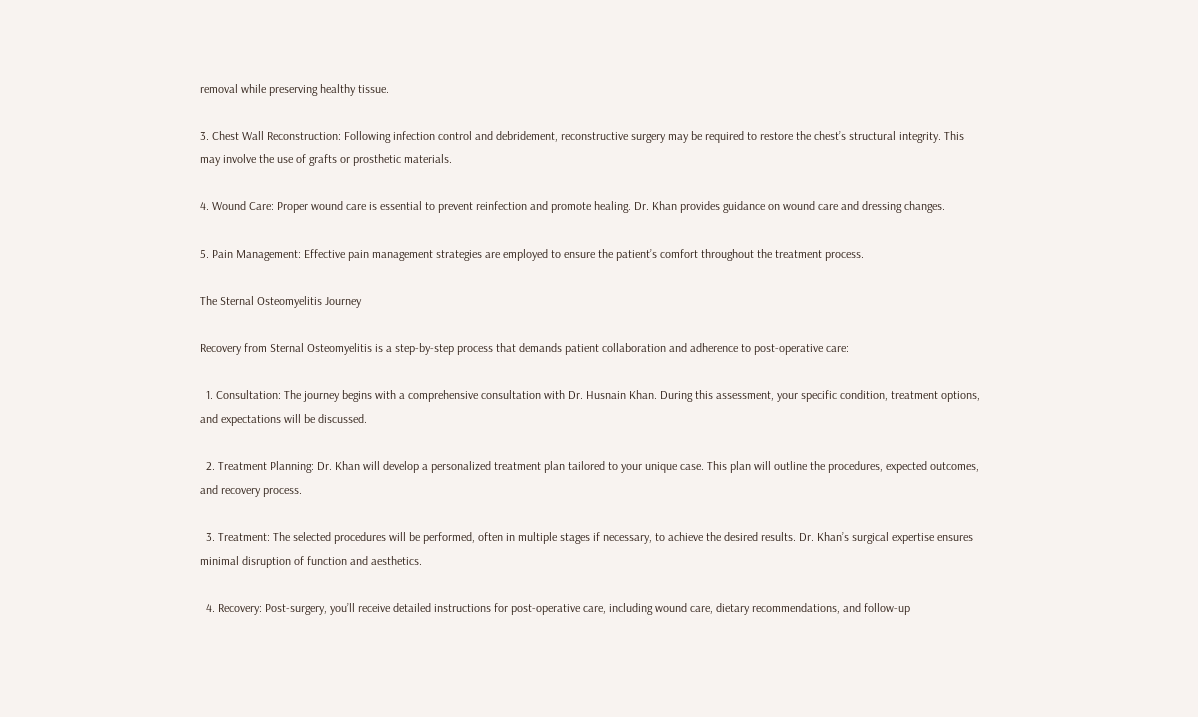removal while preserving healthy tissue.

3. Chest Wall Reconstruction: Following infection control and debridement, reconstructive surgery may be required to restore the chest’s structural integrity. This may involve the use of grafts or prosthetic materials.

4. Wound Care: Proper wound care is essential to prevent reinfection and promote healing. Dr. Khan provides guidance on wound care and dressing changes.

5. Pain Management: Effective pain management strategies are employed to ensure the patient’s comfort throughout the treatment process.

The Sternal Osteomyelitis Journey

Recovery from Sternal Osteomyelitis is a step-by-step process that demands patient collaboration and adherence to post-operative care:

  1. Consultation: The journey begins with a comprehensive consultation with Dr. Husnain Khan. During this assessment, your specific condition, treatment options, and expectations will be discussed.

  2. Treatment Planning: Dr. Khan will develop a personalized treatment plan tailored to your unique case. This plan will outline the procedures, expected outcomes, and recovery process.

  3. Treatment: The selected procedures will be performed, often in multiple stages if necessary, to achieve the desired results. Dr. Khan’s surgical expertise ensures minimal disruption of function and aesthetics.

  4. Recovery: Post-surgery, you’ll receive detailed instructions for post-operative care, including wound care, dietary recommendations, and follow-up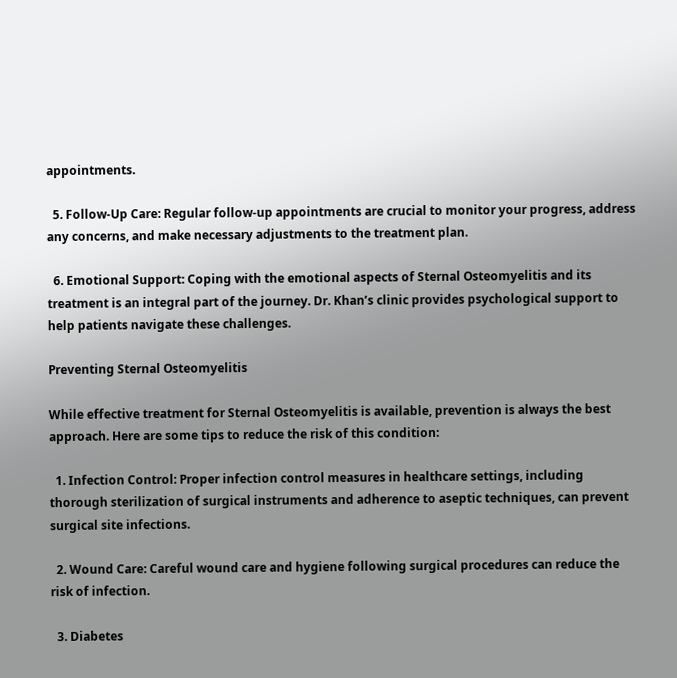appointments.

  5. Follow-Up Care: Regular follow-up appointments are crucial to monitor your progress, address any concerns, and make necessary adjustments to the treatment plan.

  6. Emotional Support: Coping with the emotional aspects of Sternal Osteomyelitis and its treatment is an integral part of the journey. Dr. Khan’s clinic provides psychological support to help patients navigate these challenges.

Preventing Sternal Osteomyelitis

While effective treatment for Sternal Osteomyelitis is available, prevention is always the best approach. Here are some tips to reduce the risk of this condition:

  1. Infection Control: Proper infection control measures in healthcare settings, including thorough sterilization of surgical instruments and adherence to aseptic techniques, can prevent surgical site infections.

  2. Wound Care: Careful wound care and hygiene following surgical procedures can reduce the risk of infection.

  3. Diabetes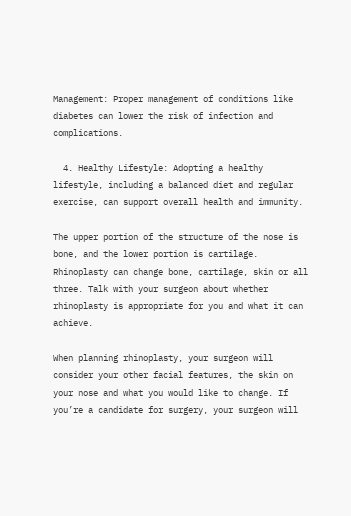Management: Proper management of conditions like diabetes can lower the risk of infection and complications.

  4. Healthy Lifestyle: Adopting a healthy lifestyle, including a balanced diet and regular exercise, can support overall health and immunity.

The upper portion of the structure of the nose is bone, and the lower portion is cartilage. Rhinoplasty can change bone, cartilage, skin or all three. Talk with your surgeon about whether rhinoplasty is appropriate for you and what it can achieve.

When planning rhinoplasty, your surgeon will consider your other facial features, the skin on your nose and what you would like to change. If you’re a candidate for surgery, your surgeon will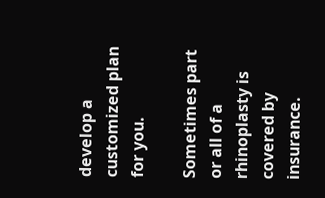develop a customized plan for you.

Sometimes part or all of a rhinoplasty is covered by insurance.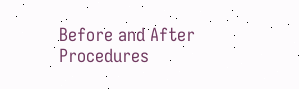Before and After Procedures